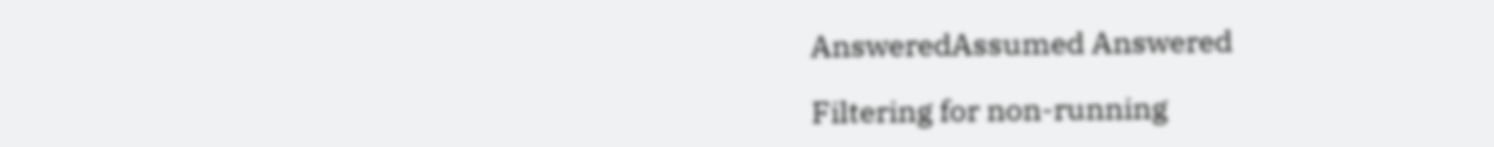AnsweredAssumed Answered

Filtering for non-running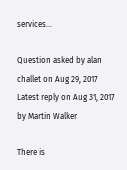services...

Question asked by alan challet on Aug 29, 2017
Latest reply on Aug 31, 2017 by Martin Walker

There is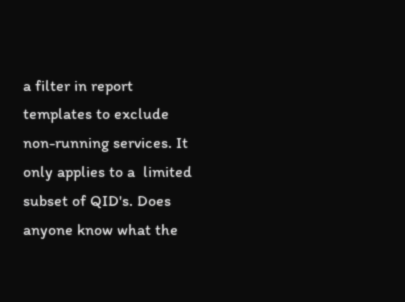a filter in report templates to exclude non-running services. It only applies to a  limited subset of QID's. Does anyone know what the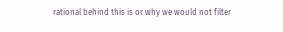rational behind this is or why we would not filter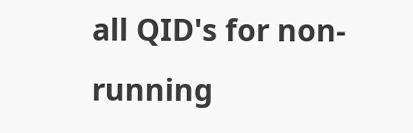all QID's for non-running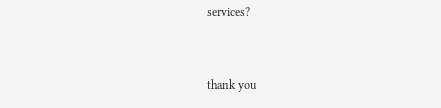services?


thank you